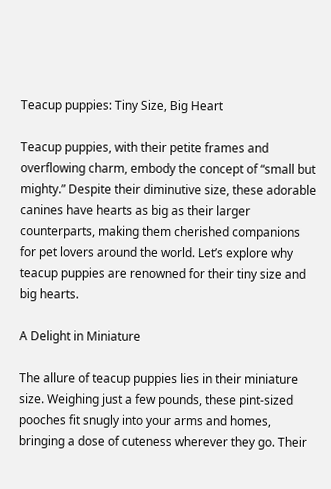Teacup puppies: Tiny Size, Big Heart

Teacup puppies, with their petite frames and overflowing charm, embody the concept of “small but mighty.” Despite their diminutive size, these adorable canines have hearts as big as their larger counterparts, making them cherished companions for pet lovers around the world. Let’s explore why teacup puppies are renowned for their tiny size and big hearts.

A Delight in Miniature

The allure of teacup puppies lies in their miniature size. Weighing just a few pounds, these pint-sized pooches fit snugly into your arms and homes, bringing a dose of cuteness wherever they go. Their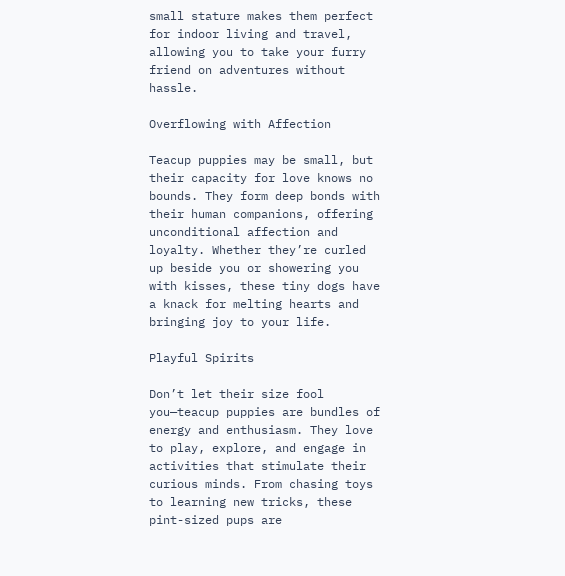small stature makes them perfect for indoor living and travel, allowing you to take your furry friend on adventures without hassle.

Overflowing with Affection

Teacup puppies may be small, but their capacity for love knows no bounds. They form deep bonds with their human companions, offering unconditional affection and loyalty. Whether they’re curled up beside you or showering you with kisses, these tiny dogs have a knack for melting hearts and bringing joy to your life.

Playful Spirits

Don’t let their size fool you—teacup puppies are bundles of energy and enthusiasm. They love to play, explore, and engage in activities that stimulate their curious minds. From chasing toys to learning new tricks, these pint-sized pups are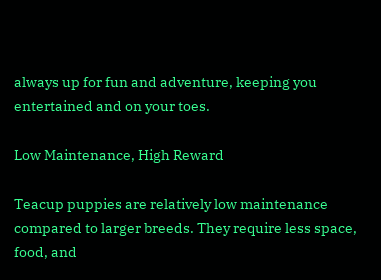always up for fun and adventure, keeping you entertained and on your toes.

Low Maintenance, High Reward

Teacup puppies are relatively low maintenance compared to larger breeds. They require less space, food, and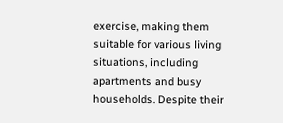exercise, making them suitable for various living situations, including apartments and busy households. Despite their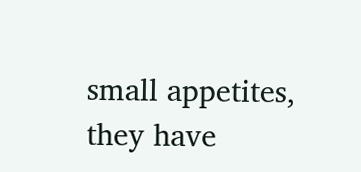small appetites, they have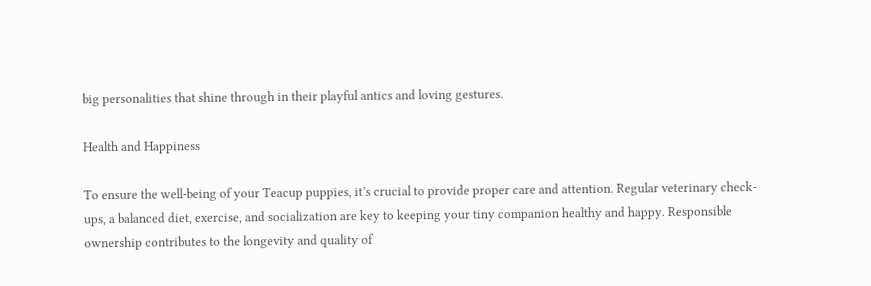big personalities that shine through in their playful antics and loving gestures.

Health and Happiness

To ensure the well-being of your Teacup puppies, it’s crucial to provide proper care and attention. Regular veterinary check-ups, a balanced diet, exercise, and socialization are key to keeping your tiny companion healthy and happy. Responsible ownership contributes to the longevity and quality of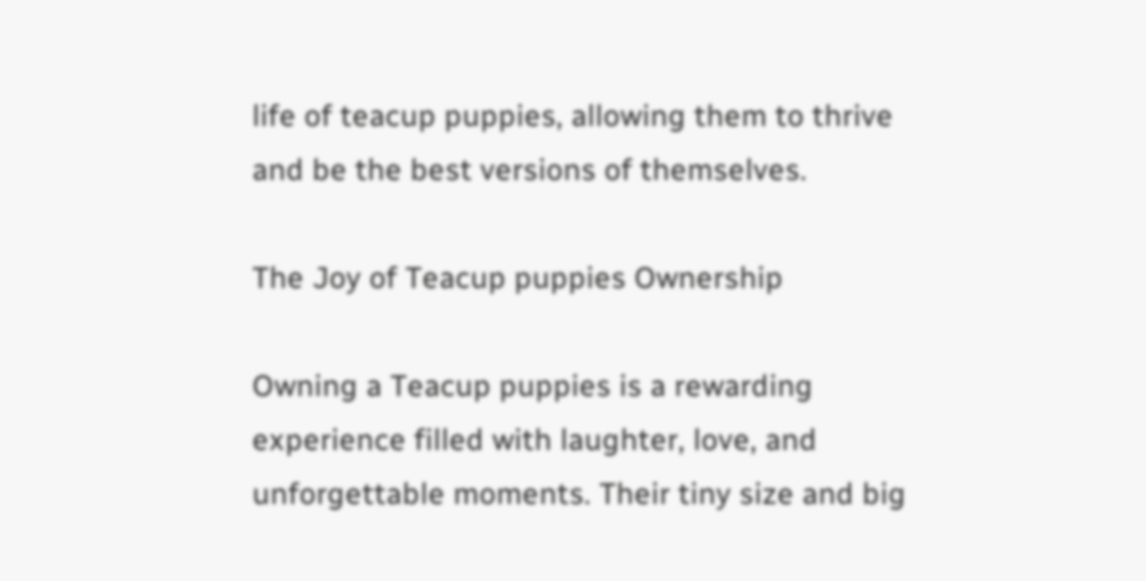life of teacup puppies, allowing them to thrive and be the best versions of themselves.

The Joy of Teacup puppies Ownership

Owning a Teacup puppies is a rewarding experience filled with laughter, love, and unforgettable moments. Their tiny size and big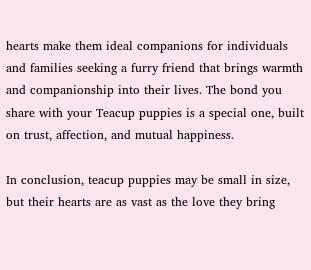hearts make them ideal companions for individuals and families seeking a furry friend that brings warmth and companionship into their lives. The bond you share with your Teacup puppies is a special one, built on trust, affection, and mutual happiness.

In conclusion, teacup puppies may be small in size, but their hearts are as vast as the love they bring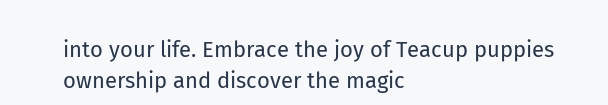into your life. Embrace the joy of Teacup puppies ownership and discover the magic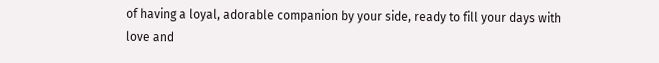of having a loyal, adorable companion by your side, ready to fill your days with love and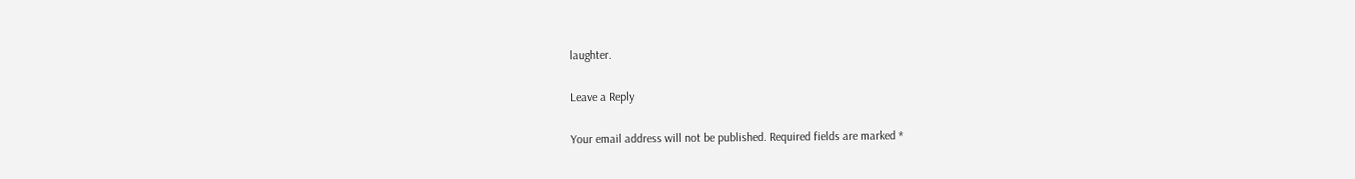laughter.

Leave a Reply

Your email address will not be published. Required fields are marked *